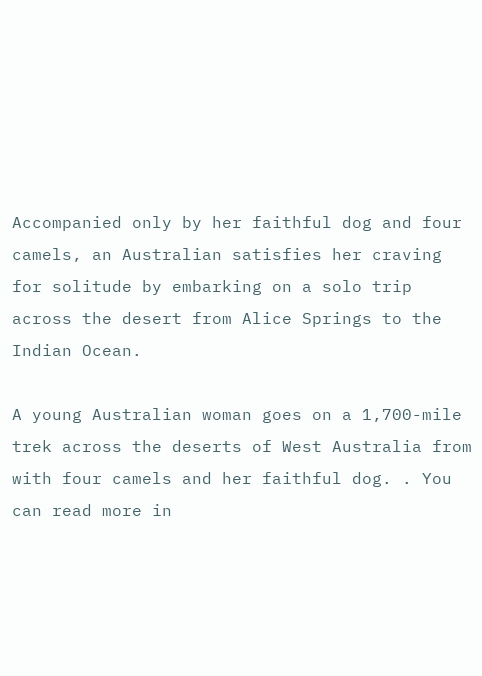Accompanied only by her faithful dog and four camels, an Australian satisfies her craving for solitude by embarking on a solo trip across the desert from Alice Springs to the Indian Ocean.

A young Australian woman goes on a 1,700-mile trek across the deserts of West Australia from  with four camels and her faithful dog. . You can read more in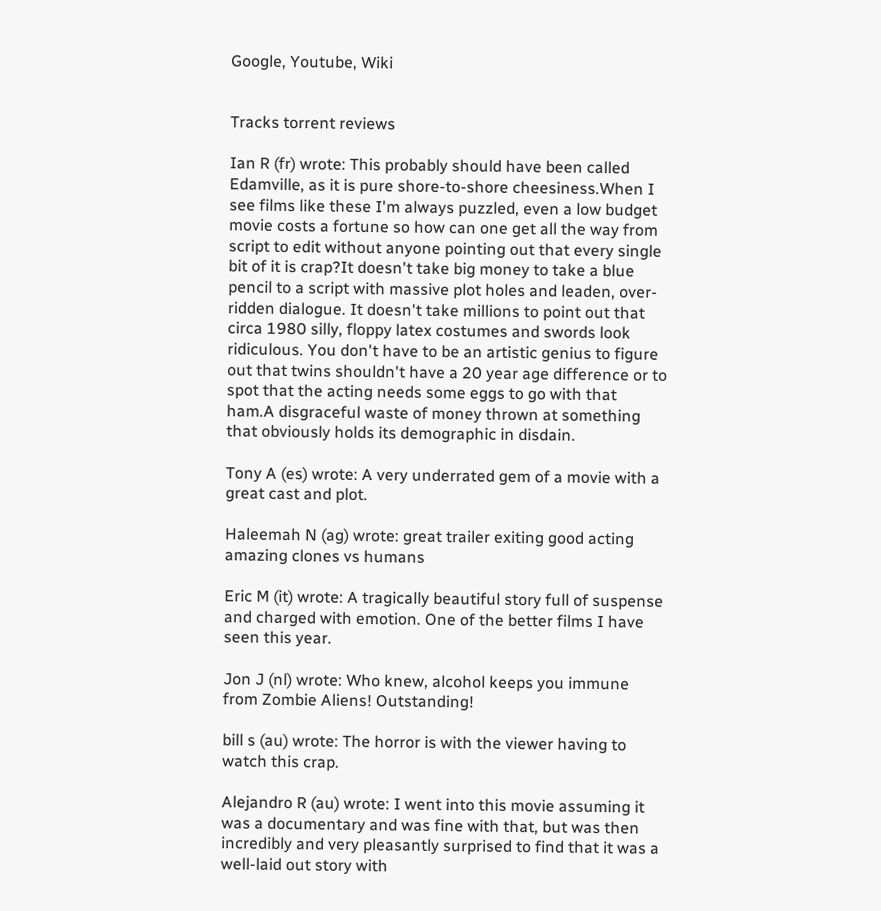Google, Youtube, Wiki


Tracks torrent reviews

Ian R (fr) wrote: This probably should have been called Edamville, as it is pure shore-to-shore cheesiness.When I see films like these I'm always puzzled, even a low budget movie costs a fortune so how can one get all the way from script to edit without anyone pointing out that every single bit of it is crap?It doesn't take big money to take a blue pencil to a script with massive plot holes and leaden, over-ridden dialogue. It doesn't take millions to point out that circa 1980 silly, floppy latex costumes and swords look ridiculous. You don't have to be an artistic genius to figure out that twins shouldn't have a 20 year age difference or to spot that the acting needs some eggs to go with that ham.A disgraceful waste of money thrown at something that obviously holds its demographic in disdain.

Tony A (es) wrote: A very underrated gem of a movie with a great cast and plot.

Haleemah N (ag) wrote: great trailer exiting good acting amazing clones vs humans

Eric M (it) wrote: A tragically beautiful story full of suspense and charged with emotion. One of the better films I have seen this year.

Jon J (nl) wrote: Who knew, alcohol keeps you immune from Zombie Aliens! Outstanding!

bill s (au) wrote: The horror is with the viewer having to watch this crap.

Alejandro R (au) wrote: I went into this movie assuming it was a documentary and was fine with that, but was then incredibly and very pleasantly surprised to find that it was a well-laid out story with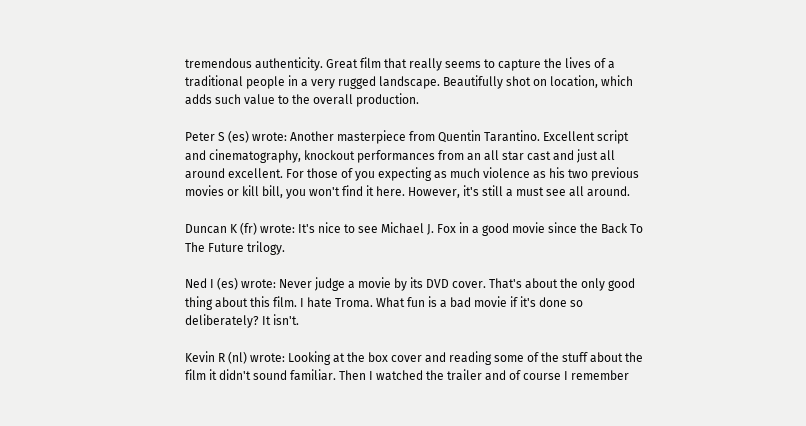tremendous authenticity. Great film that really seems to capture the lives of a traditional people in a very rugged landscape. Beautifully shot on location, which adds such value to the overall production.

Peter S (es) wrote: Another masterpiece from Quentin Tarantino. Excellent script and cinematography, knockout performances from an all star cast and just all around excellent. For those of you expecting as much violence as his two previous movies or kill bill, you won't find it here. However, it's still a must see all around.

Duncan K (fr) wrote: It's nice to see Michael J. Fox in a good movie since the Back To The Future trilogy.

Ned I (es) wrote: Never judge a movie by its DVD cover. That's about the only good thing about this film. I hate Troma. What fun is a bad movie if it's done so deliberately? It isn't.

Kevin R (nl) wrote: Looking at the box cover and reading some of the stuff about the film it didn't sound familiar. Then I watched the trailer and of course I remember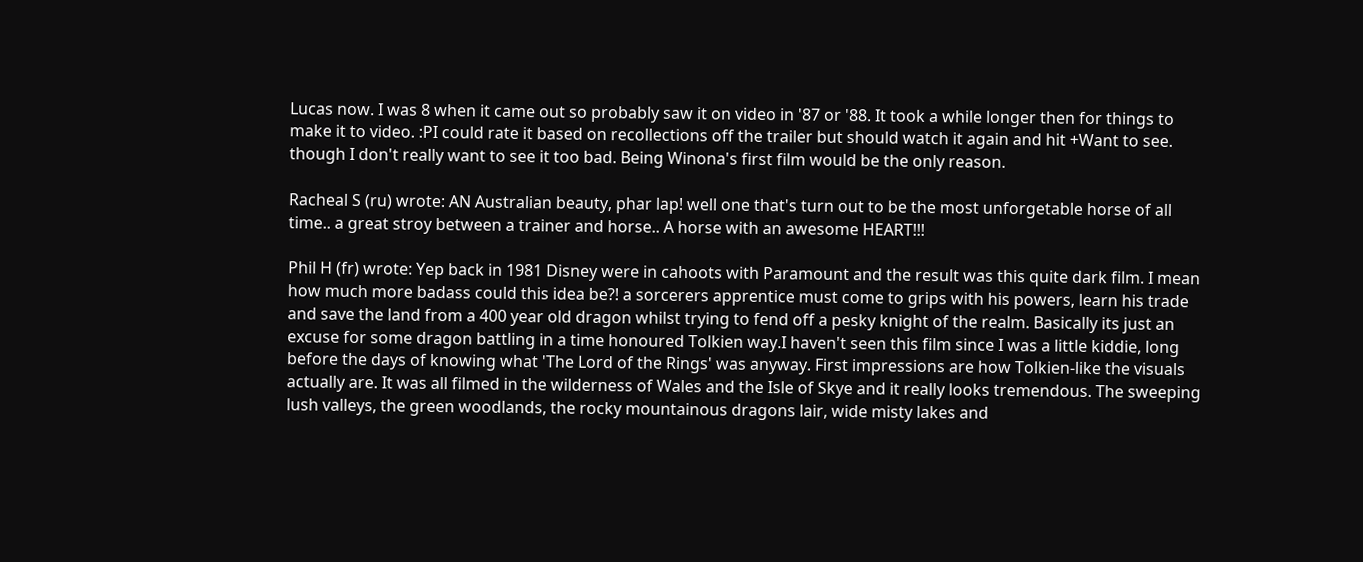Lucas now. I was 8 when it came out so probably saw it on video in '87 or '88. It took a while longer then for things to make it to video. :PI could rate it based on recollections off the trailer but should watch it again and hit +Want to see. though I don't really want to see it too bad. Being Winona's first film would be the only reason.

Racheal S (ru) wrote: AN Australian beauty, phar lap! well one that's turn out to be the most unforgetable horse of all time.. a great stroy between a trainer and horse.. A horse with an awesome HEART!!!

Phil H (fr) wrote: Yep back in 1981 Disney were in cahoots with Paramount and the result was this quite dark film. I mean how much more badass could this idea be?! a sorcerers apprentice must come to grips with his powers, learn his trade and save the land from a 400 year old dragon whilst trying to fend off a pesky knight of the realm. Basically its just an excuse for some dragon battling in a time honoured Tolkien way.I haven't seen this film since I was a little kiddie, long before the days of knowing what 'The Lord of the Rings' was anyway. First impressions are how Tolkien-like the visuals actually are. It was all filmed in the wilderness of Wales and the Isle of Skye and it really looks tremendous. The sweeping lush valleys, the green woodlands, the rocky mountainous dragons lair, wide misty lakes and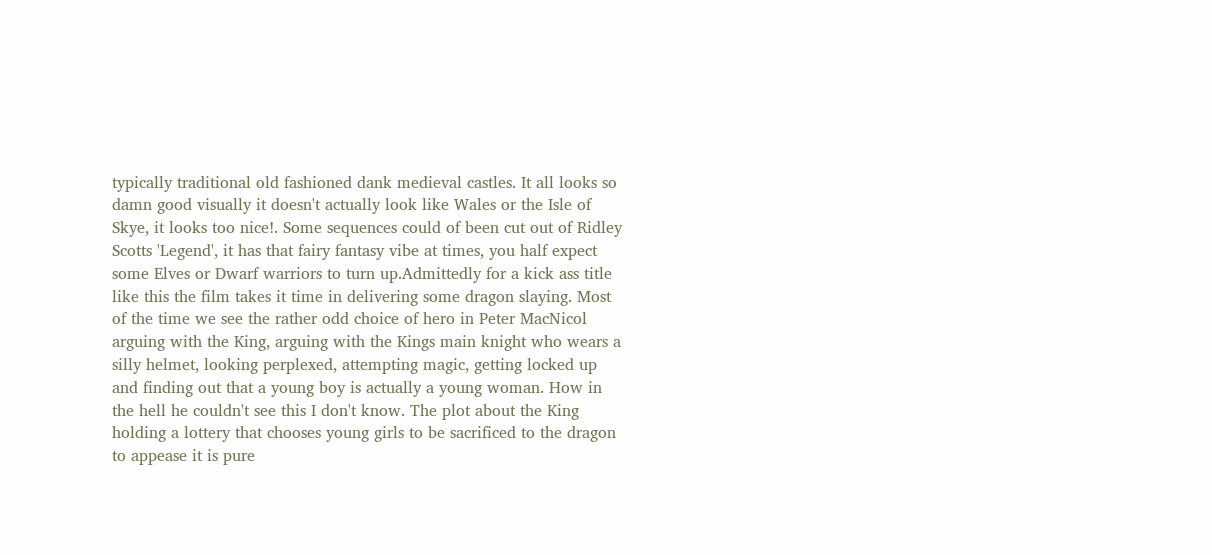typically traditional old fashioned dank medieval castles. It all looks so damn good visually it doesn't actually look like Wales or the Isle of Skye, it looks too nice!. Some sequences could of been cut out of Ridley Scotts 'Legend', it has that fairy fantasy vibe at times, you half expect some Elves or Dwarf warriors to turn up.Admittedly for a kick ass title like this the film takes it time in delivering some dragon slaying. Most of the time we see the rather odd choice of hero in Peter MacNicol arguing with the King, arguing with the Kings main knight who wears a silly helmet, looking perplexed, attempting magic, getting locked up and finding out that a young boy is actually a young woman. How in the hell he couldn't see this I don't know. The plot about the King holding a lottery that chooses young girls to be sacrificed to the dragon to appease it is pure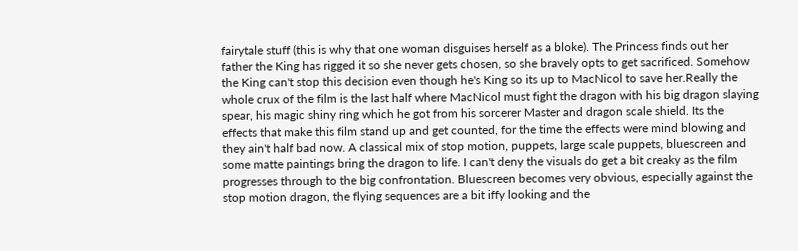fairytale stuff (this is why that one woman disguises herself as a bloke). The Princess finds out her father the King has rigged it so she never gets chosen, so she bravely opts to get sacrificed. Somehow the King can't stop this decision even though he's King so its up to MacNicol to save her.Really the whole crux of the film is the last half where MacNicol must fight the dragon with his big dragon slaying spear, his magic shiny ring which he got from his sorcerer Master and dragon scale shield. Its the effects that make this film stand up and get counted, for the time the effects were mind blowing and they ain't half bad now. A classical mix of stop motion, puppets, large scale puppets, bluescreen and some matte paintings bring the dragon to life. I can't deny the visuals do get a bit creaky as the film progresses through to the big confrontation. Bluescreen becomes very obvious, especially against the stop motion dragon, the flying sequences are a bit iffy looking and the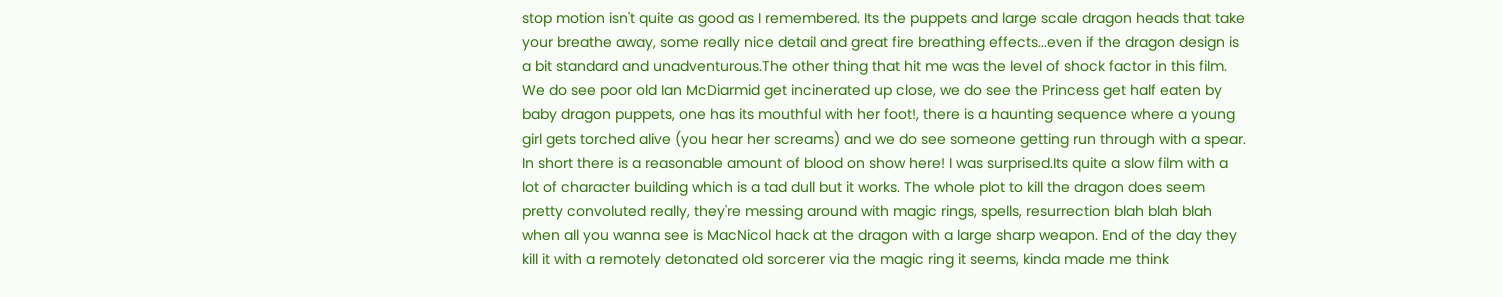stop motion isn't quite as good as I remembered. Its the puppets and large scale dragon heads that take your breathe away, some really nice detail and great fire breathing effects...even if the dragon design is a bit standard and unadventurous.The other thing that hit me was the level of shock factor in this film. We do see poor old Ian McDiarmid get incinerated up close, we do see the Princess get half eaten by baby dragon puppets, one has its mouthful with her foot!, there is a haunting sequence where a young girl gets torched alive (you hear her screams) and we do see someone getting run through with a spear. In short there is a reasonable amount of blood on show here! I was surprised.Its quite a slow film with a lot of character building which is a tad dull but it works. The whole plot to kill the dragon does seem pretty convoluted really, they're messing around with magic rings, spells, resurrection blah blah blah when all you wanna see is MacNicol hack at the dragon with a large sharp weapon. End of the day they kill it with a remotely detonated old sorcerer via the magic ring it seems, kinda made me think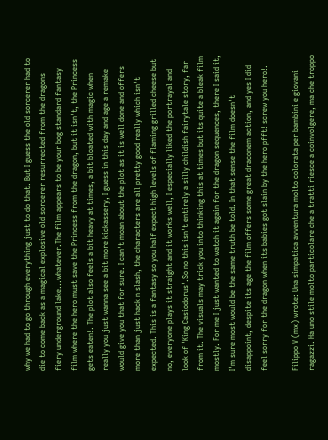why we had to go through everything just to do that. But I guess the old sorcerer had to die to come back as a magical explosive old sorcerer resurrected from the dragons fiery underground lake...whatever.The film appears to be your bog standard fantasy film where the hero must save the Princess from the dragon, but it isn't, the Princess gets eaten!. The plot also feels a bit heavy at times, a bit bloated with magic when really you just wanna see a bit more kickassery, I guess in this day and age a remake would give you that for sure. I can't moan about the plot as it is well done and offers more than just hack n slash, the characters are all pretty good really which isn't expected. This is a fantasy so you half expect high levels of flaming grilled cheese but no, everyone plays it straight and it works well, I especially liked the portrayal and look of 'King Casiodorus'.So no this isn't entirely a silly childish fairytale story, far from it. The visuals may trick you into thinking this at times but its quite a bleak film mostly. For me I just wanted to watch it again for the dragon sequences, there I said it, I'm sure most would be the same truth be told. In that sense the film doesn't disappoint, despite its age the film offers some great draconem action, and yes I did feel sorry for the dragon when its babies got slain by the hero pfft! screw you hero!.

Filippo V (mx) wrote: Una simpatica avventura molto colorata per bambini e giovani ragazzi. Ha uno stile molto particolare che a tratti riesce a coinvolgere, ma che troppo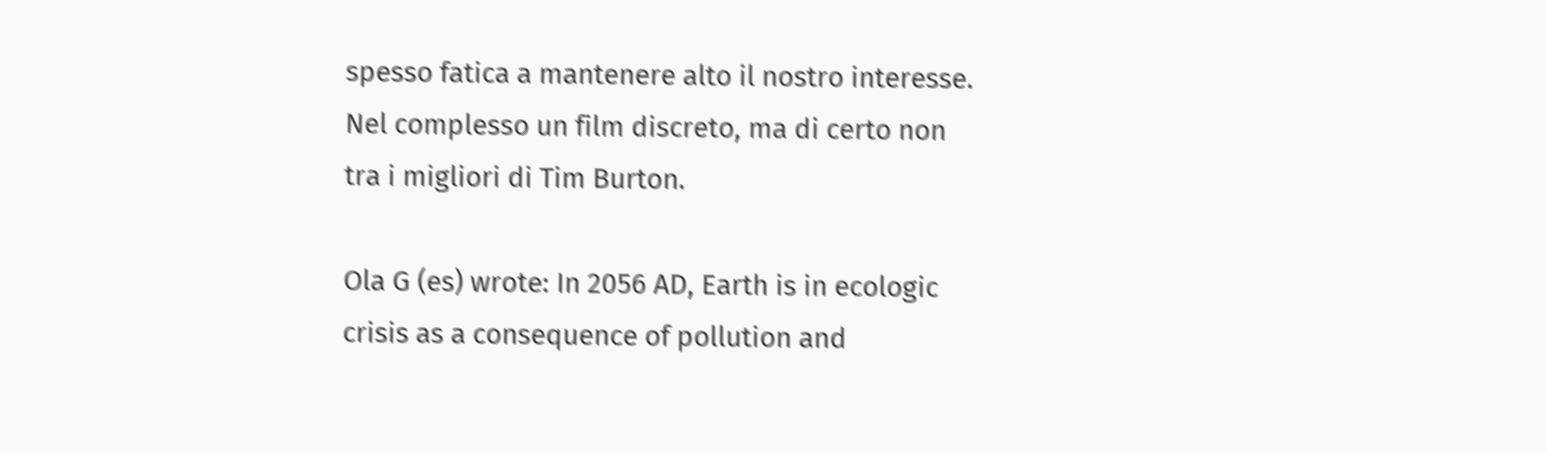spesso fatica a mantenere alto il nostro interesse. Nel complesso un film discreto, ma di certo non tra i migliori di Tim Burton.

Ola G (es) wrote: In 2056 AD, Earth is in ecologic crisis as a consequence of pollution and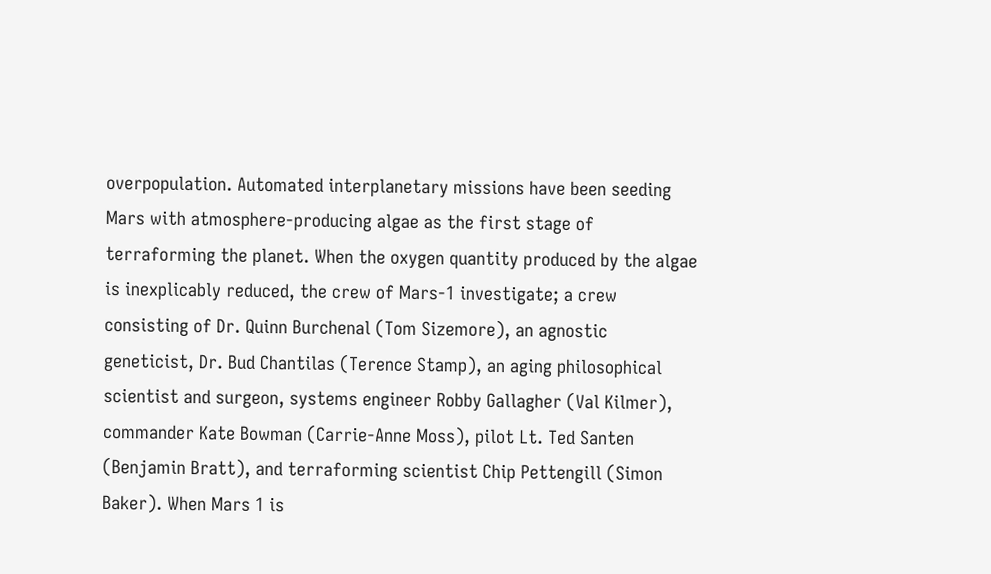overpopulation. Automated interplanetary missions have been seeding Mars with atmosphere-producing algae as the first stage of terraforming the planet. When the oxygen quantity produced by the algae is inexplicably reduced, the crew of Mars-1 investigate; a crew consisting of Dr. Quinn Burchenal (Tom Sizemore), an agnostic geneticist, Dr. Bud Chantilas (Terence Stamp), an aging philosophical scientist and surgeon, systems engineer Robby Gallagher (Val Kilmer), commander Kate Bowman (Carrie-Anne Moss), pilot Lt. Ted Santen (Benjamin Bratt), and terraforming scientist Chip Pettengill (Simon Baker). When Mars 1 is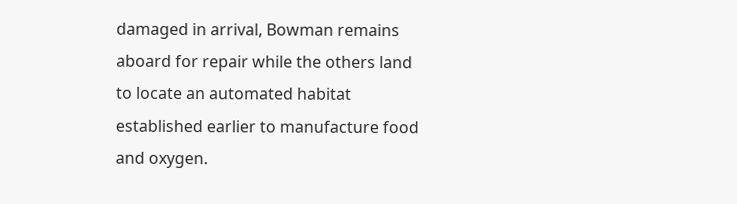damaged in arrival, Bowman remains aboard for repair while the others land to locate an automated habitat established earlier to manufacture food and oxygen.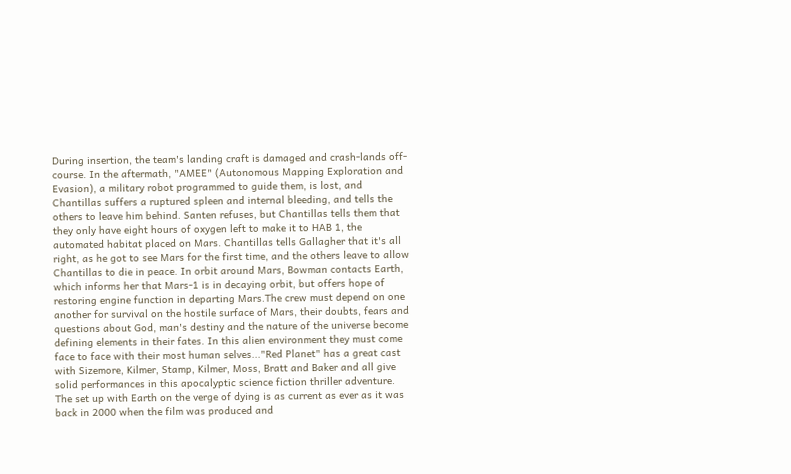During insertion, the team's landing craft is damaged and crash-lands off-course. In the aftermath, "AMEE" (Autonomous Mapping Exploration and Evasion), a military robot programmed to guide them, is lost, and Chantillas suffers a ruptured spleen and internal bleeding, and tells the others to leave him behind. Santen refuses, but Chantillas tells them that they only have eight hours of oxygen left to make it to HAB 1, the automated habitat placed on Mars. Chantillas tells Gallagher that it's all right, as he got to see Mars for the first time, and the others leave to allow Chantillas to die in peace. In orbit around Mars, Bowman contacts Earth, which informs her that Mars-1 is in decaying orbit, but offers hope of restoring engine function in departing Mars.The crew must depend on one another for survival on the hostile surface of Mars, their doubts, fears and questions about God, man's destiny and the nature of the universe become defining elements in their fates. In this alien environment they must come face to face with their most human selves..."Red Planet" has a great cast with Sizemore, Kilmer, Stamp, Kilmer, Moss, Bratt and Baker and all give solid performances in this apocalyptic science fiction thriller adventure. The set up with Earth on the verge of dying is as current as ever as it was back in 2000 when the film was produced and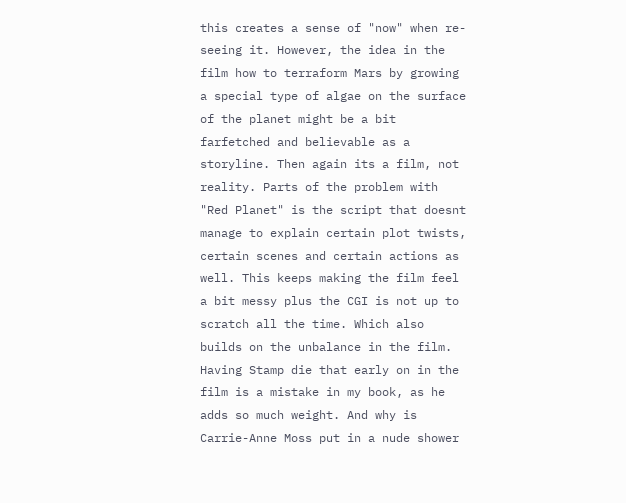this creates a sense of "now" when re-seeing it. However, the idea in the film how to terraform Mars by growing a special type of algae on the surface of the planet might be a bit farfetched and believable as a storyline. Then again its a film, not reality. Parts of the problem with "Red Planet" is the script that doesnt manage to explain certain plot twists, certain scenes and certain actions as well. This keeps making the film feel a bit messy plus the CGI is not up to scratch all the time. Which also builds on the unbalance in the film. Having Stamp die that early on in the film is a mistake in my book, as he adds so much weight. And why is Carrie-Anne Moss put in a nude shower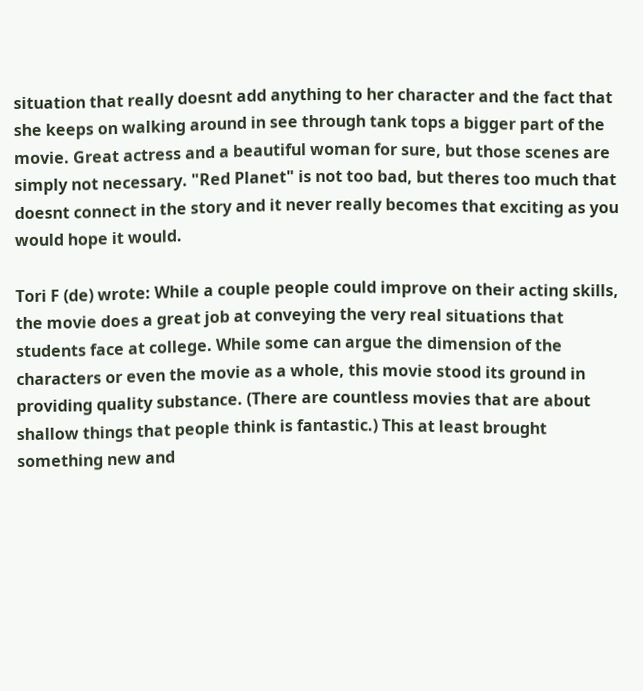situation that really doesnt add anything to her character and the fact that she keeps on walking around in see through tank tops a bigger part of the movie. Great actress and a beautiful woman for sure, but those scenes are simply not necessary. "Red Planet" is not too bad, but theres too much that doesnt connect in the story and it never really becomes that exciting as you would hope it would.

Tori F (de) wrote: While a couple people could improve on their acting skills, the movie does a great job at conveying the very real situations that students face at college. While some can argue the dimension of the characters or even the movie as a whole, this movie stood its ground in providing quality substance. (There are countless movies that are about shallow things that people think is fantastic.) This at least brought something new and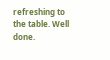refreshing to the table. Well done.